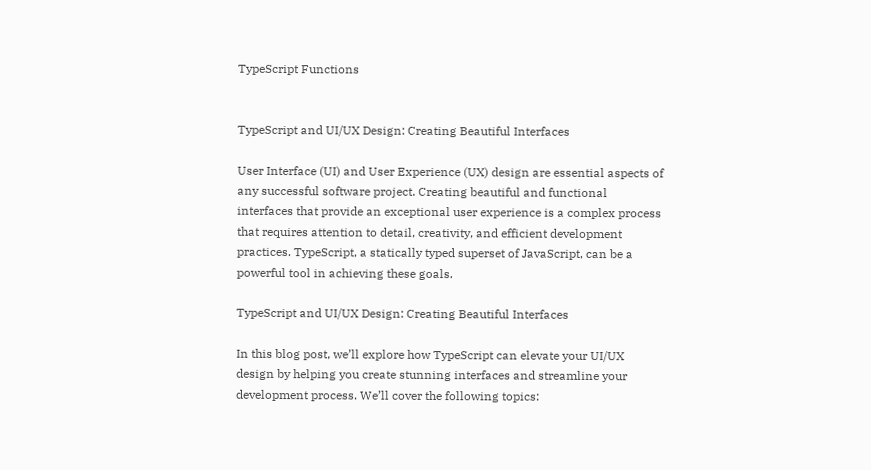TypeScript Functions


TypeScript and UI/UX Design: Creating Beautiful Interfaces

User Interface (UI) and User Experience (UX) design are essential aspects of any successful software project. Creating beautiful and functional interfaces that provide an exceptional user experience is a complex process that requires attention to detail, creativity, and efficient development practices. TypeScript, a statically typed superset of JavaScript, can be a powerful tool in achieving these goals.

TypeScript and UI/UX Design: Creating Beautiful Interfaces

In this blog post, we’ll explore how TypeScript can elevate your UI/UX design by helping you create stunning interfaces and streamline your development process. We’ll cover the following topics: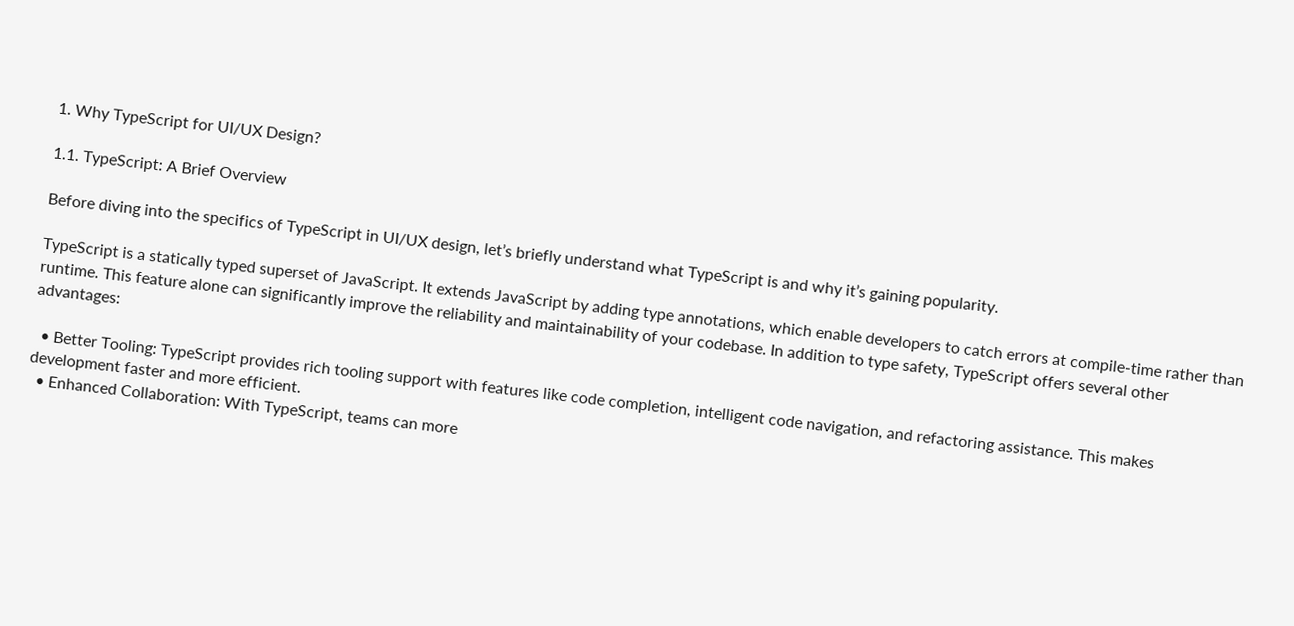1. Why TypeScript for UI/UX Design?

1.1. TypeScript: A Brief Overview

Before diving into the specifics of TypeScript in UI/UX design, let’s briefly understand what TypeScript is and why it’s gaining popularity.

TypeScript is a statically typed superset of JavaScript. It extends JavaScript by adding type annotations, which enable developers to catch errors at compile-time rather than runtime. This feature alone can significantly improve the reliability and maintainability of your codebase. In addition to type safety, TypeScript offers several other advantages:

  • Better Tooling: TypeScript provides rich tooling support with features like code completion, intelligent code navigation, and refactoring assistance. This makes development faster and more efficient.
  • Enhanced Collaboration: With TypeScript, teams can more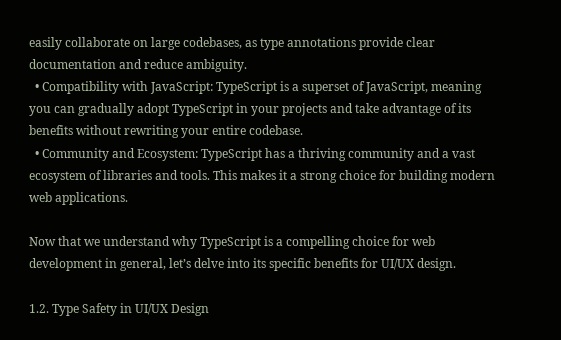easily collaborate on large codebases, as type annotations provide clear documentation and reduce ambiguity.
  • Compatibility with JavaScript: TypeScript is a superset of JavaScript, meaning you can gradually adopt TypeScript in your projects and take advantage of its benefits without rewriting your entire codebase.
  • Community and Ecosystem: TypeScript has a thriving community and a vast ecosystem of libraries and tools. This makes it a strong choice for building modern web applications.

Now that we understand why TypeScript is a compelling choice for web development in general, let’s delve into its specific benefits for UI/UX design.

1.2. Type Safety in UI/UX Design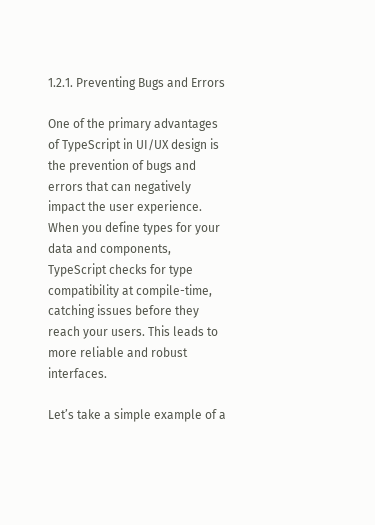1.2.1. Preventing Bugs and Errors

One of the primary advantages of TypeScript in UI/UX design is the prevention of bugs and errors that can negatively impact the user experience. When you define types for your data and components, TypeScript checks for type compatibility at compile-time, catching issues before they reach your users. This leads to more reliable and robust interfaces.

Let’s take a simple example of a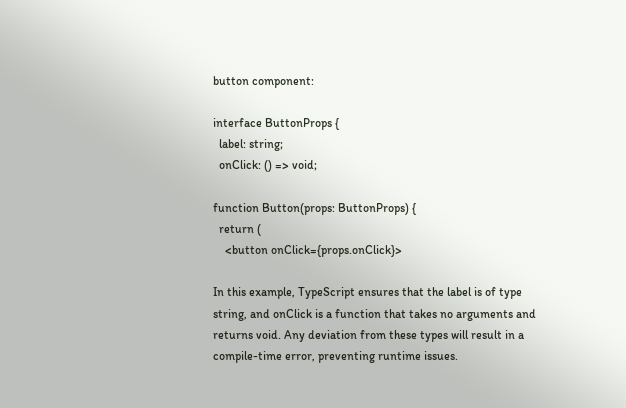button component:

interface ButtonProps {
  label: string;
  onClick: () => void;

function Button(props: ButtonProps) {
  return (
    <button onClick={props.onClick}>

In this example, TypeScript ensures that the label is of type string, and onClick is a function that takes no arguments and returns void. Any deviation from these types will result in a compile-time error, preventing runtime issues.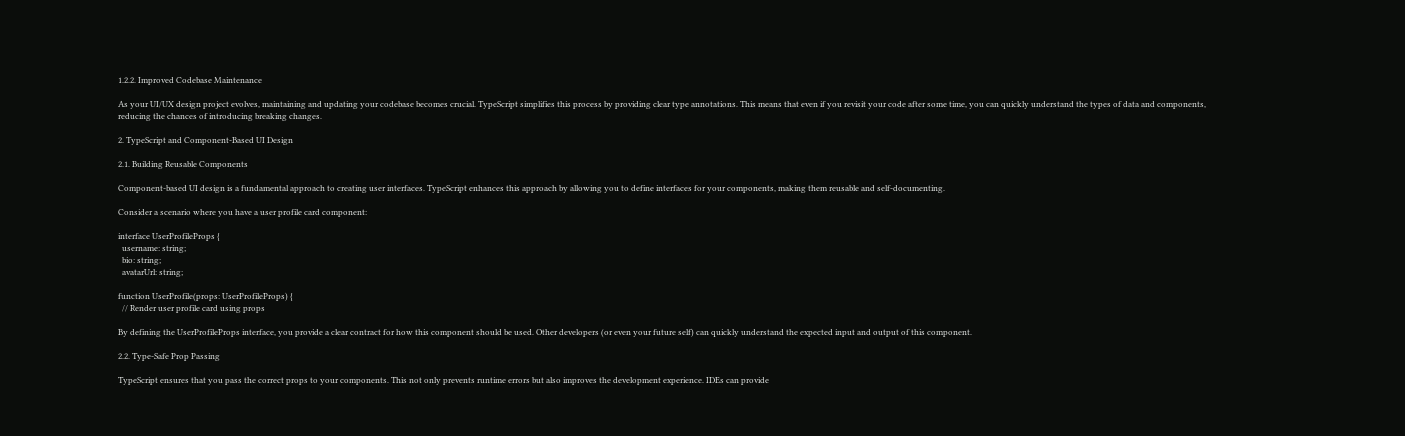1.2.2. Improved Codebase Maintenance

As your UI/UX design project evolves, maintaining and updating your codebase becomes crucial. TypeScript simplifies this process by providing clear type annotations. This means that even if you revisit your code after some time, you can quickly understand the types of data and components, reducing the chances of introducing breaking changes.

2. TypeScript and Component-Based UI Design

2.1. Building Reusable Components

Component-based UI design is a fundamental approach to creating user interfaces. TypeScript enhances this approach by allowing you to define interfaces for your components, making them reusable and self-documenting.

Consider a scenario where you have a user profile card component:

interface UserProfileProps {
  username: string;
  bio: string;
  avatarUrl: string;

function UserProfile(props: UserProfileProps) {
  // Render user profile card using props

By defining the UserProfileProps interface, you provide a clear contract for how this component should be used. Other developers (or even your future self) can quickly understand the expected input and output of this component.

2.2. Type-Safe Prop Passing

TypeScript ensures that you pass the correct props to your components. This not only prevents runtime errors but also improves the development experience. IDEs can provide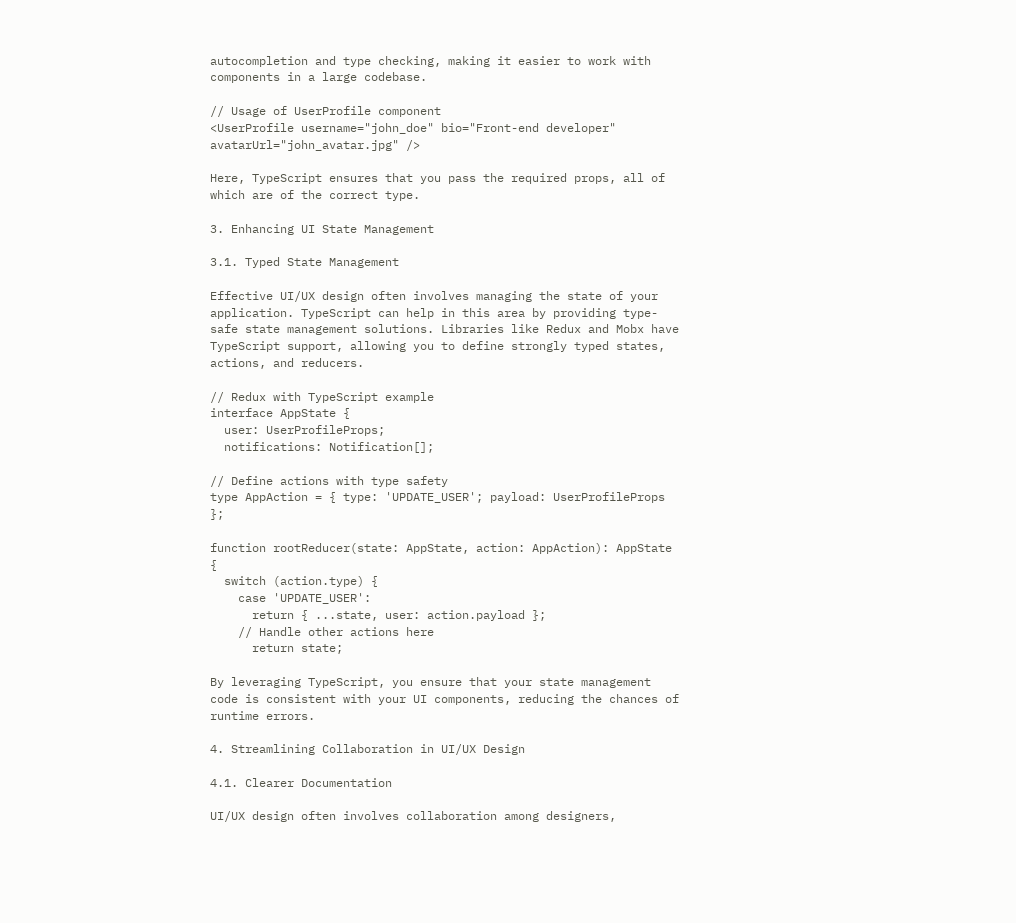autocompletion and type checking, making it easier to work with components in a large codebase.

// Usage of UserProfile component
<UserProfile username="john_doe" bio="Front-end developer" avatarUrl="john_avatar.jpg" />

Here, TypeScript ensures that you pass the required props, all of which are of the correct type.

3. Enhancing UI State Management

3.1. Typed State Management

Effective UI/UX design often involves managing the state of your application. TypeScript can help in this area by providing type-safe state management solutions. Libraries like Redux and Mobx have TypeScript support, allowing you to define strongly typed states, actions, and reducers.

// Redux with TypeScript example
interface AppState {
  user: UserProfileProps;
  notifications: Notification[];

// Define actions with type safety
type AppAction = { type: 'UPDATE_USER'; payload: UserProfileProps };

function rootReducer(state: AppState, action: AppAction): AppState {
  switch (action.type) {
    case 'UPDATE_USER':
      return { ...state, user: action.payload };
    // Handle other actions here
      return state;

By leveraging TypeScript, you ensure that your state management code is consistent with your UI components, reducing the chances of runtime errors.

4. Streamlining Collaboration in UI/UX Design

4.1. Clearer Documentation

UI/UX design often involves collaboration among designers,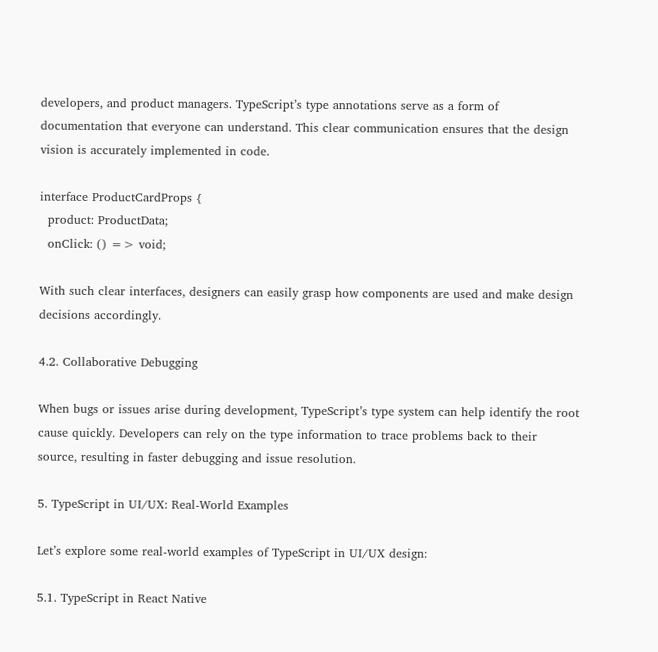developers, and product managers. TypeScript’s type annotations serve as a form of documentation that everyone can understand. This clear communication ensures that the design vision is accurately implemented in code.

interface ProductCardProps {
  product: ProductData;
  onClick: () => void;

With such clear interfaces, designers can easily grasp how components are used and make design decisions accordingly.

4.2. Collaborative Debugging

When bugs or issues arise during development, TypeScript’s type system can help identify the root cause quickly. Developers can rely on the type information to trace problems back to their source, resulting in faster debugging and issue resolution.

5. TypeScript in UI/UX: Real-World Examples

Let’s explore some real-world examples of TypeScript in UI/UX design:

5.1. TypeScript in React Native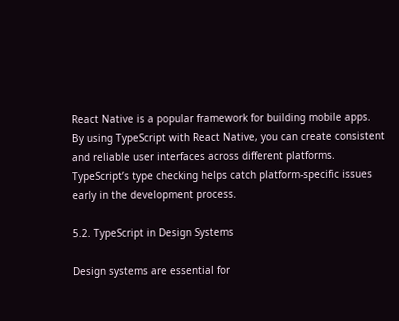React Native is a popular framework for building mobile apps. By using TypeScript with React Native, you can create consistent and reliable user interfaces across different platforms. TypeScript’s type checking helps catch platform-specific issues early in the development process.

5.2. TypeScript in Design Systems

Design systems are essential for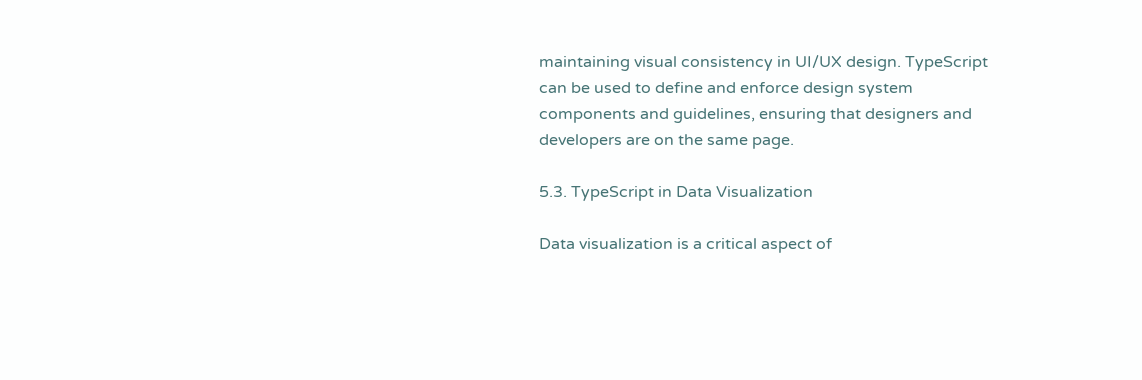maintaining visual consistency in UI/UX design. TypeScript can be used to define and enforce design system components and guidelines, ensuring that designers and developers are on the same page.

5.3. TypeScript in Data Visualization

Data visualization is a critical aspect of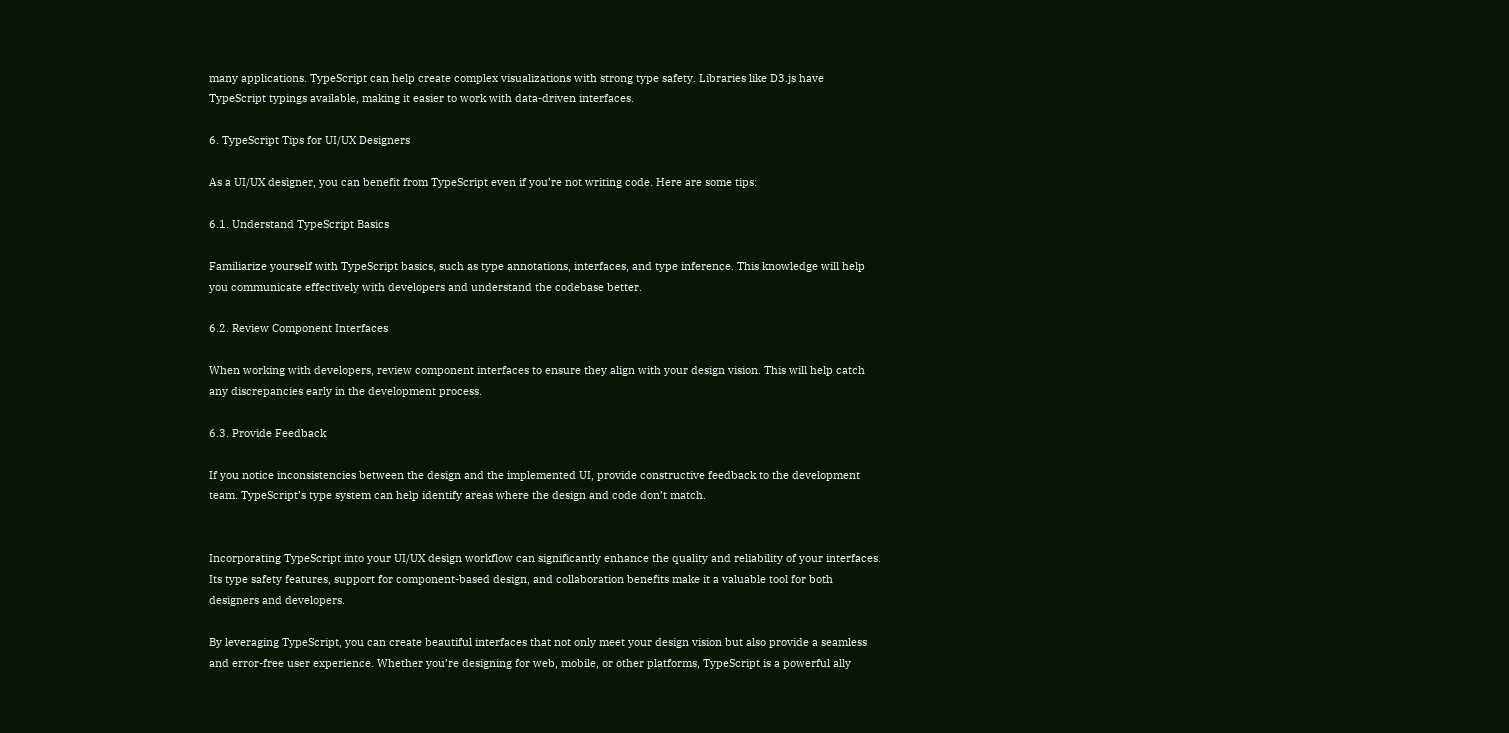many applications. TypeScript can help create complex visualizations with strong type safety. Libraries like D3.js have TypeScript typings available, making it easier to work with data-driven interfaces.

6. TypeScript Tips for UI/UX Designers

As a UI/UX designer, you can benefit from TypeScript even if you’re not writing code. Here are some tips:

6.1. Understand TypeScript Basics

Familiarize yourself with TypeScript basics, such as type annotations, interfaces, and type inference. This knowledge will help you communicate effectively with developers and understand the codebase better.

6.2. Review Component Interfaces

When working with developers, review component interfaces to ensure they align with your design vision. This will help catch any discrepancies early in the development process.

6.3. Provide Feedback

If you notice inconsistencies between the design and the implemented UI, provide constructive feedback to the development team. TypeScript’s type system can help identify areas where the design and code don’t match.


Incorporating TypeScript into your UI/UX design workflow can significantly enhance the quality and reliability of your interfaces. Its type safety features, support for component-based design, and collaboration benefits make it a valuable tool for both designers and developers.

By leveraging TypeScript, you can create beautiful interfaces that not only meet your design vision but also provide a seamless and error-free user experience. Whether you’re designing for web, mobile, or other platforms, TypeScript is a powerful ally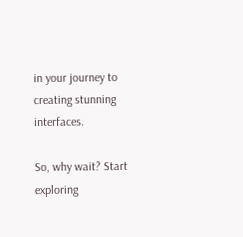in your journey to creating stunning interfaces.

So, why wait? Start exploring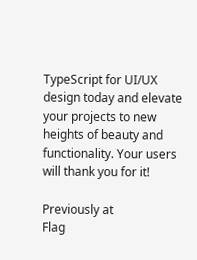TypeScript for UI/UX design today and elevate your projects to new heights of beauty and functionality. Your users will thank you for it!

Previously at
Flag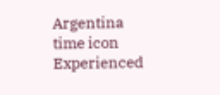Argentina
time icon
Experienced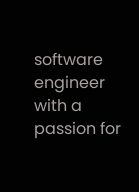software engineer with a passion for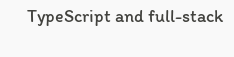TypeScript and full-stack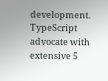development. TypeScript advocate with extensive 5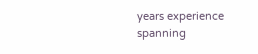years experience spanning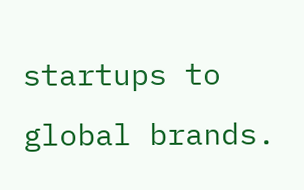startups to global brands.